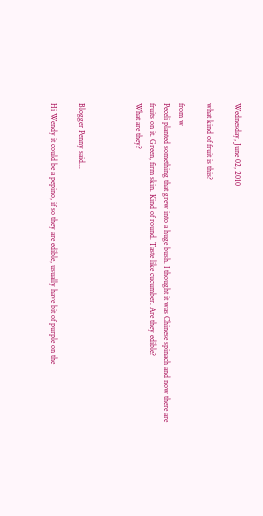Wednesday, June 02, 2010

what kind of fruit is this?

from w
Peceli planted something that grew into a huge bush. I thought it was Chinese spinach and now there are fruits on it. Green, firm skin. Kind of round. Taste like cucumber. Are they edible?
What are they?



Blogger Penny said...

Hi Wendy it could be a pepino, if so they are edible, usually have bit of purple on the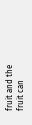fruit and the fruit can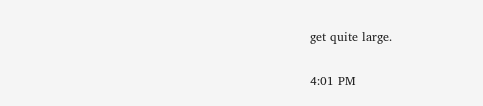get quite large.

4:01 PM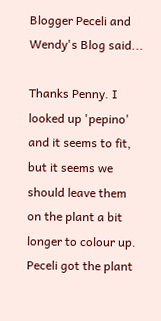Blogger Peceli and Wendy's Blog said...

Thanks Penny. I looked up 'pepino' and it seems to fit, but it seems we should leave them on the plant a bit longer to colour up. Peceli got the plant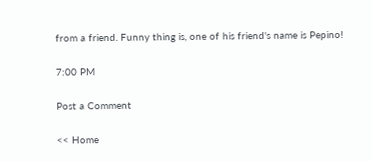from a friend. Funny thing is, one of his friend's name is Pepino!

7:00 PM

Post a Comment

<< Home